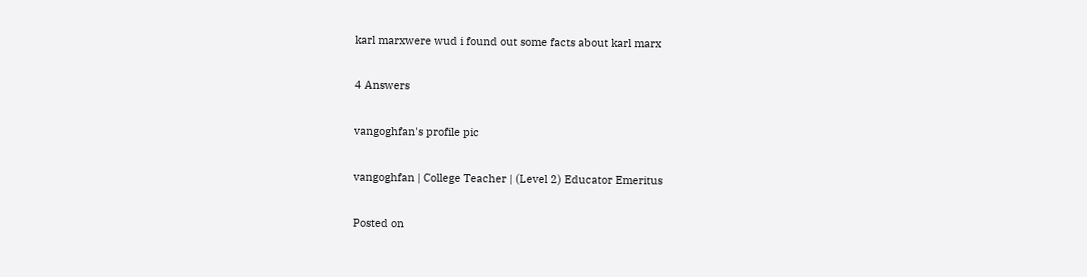karl marxwere wud i found out some facts about karl marx

4 Answers

vangoghfan's profile pic

vangoghfan | College Teacher | (Level 2) Educator Emeritus

Posted on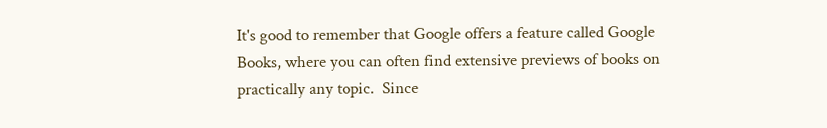It's good to remember that Google offers a feature called Google Books, where you can often find extensive previews of books on practically any topic.  Since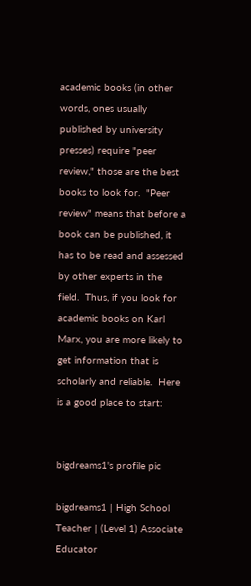academic books (in other words, ones usually published by university presses) require "peer review," those are the best books to look for.  "Peer review" means that before a book can be published, it has to be read and assessed by other experts in the field.  Thus, if you look for academic books on Karl Marx, you are more likely to get information that is scholarly and reliable.  Here is a good place to start:


bigdreams1's profile pic

bigdreams1 | High School Teacher | (Level 1) Associate Educator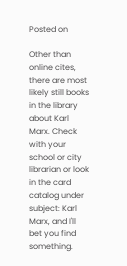Posted on

Other than online cites, there are most likely still books in the library about Karl Marx. Check with your school or city librarian or look in the card catalog under subject: Karl Marx, and I'll bet you find something.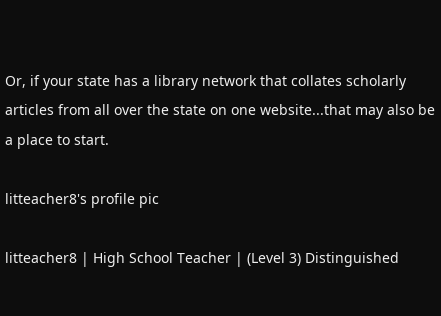Or, if your state has a library network that collates scholarly articles from all over the state on one website...that may also be a place to start.

litteacher8's profile pic

litteacher8 | High School Teacher | (Level 3) Distinguished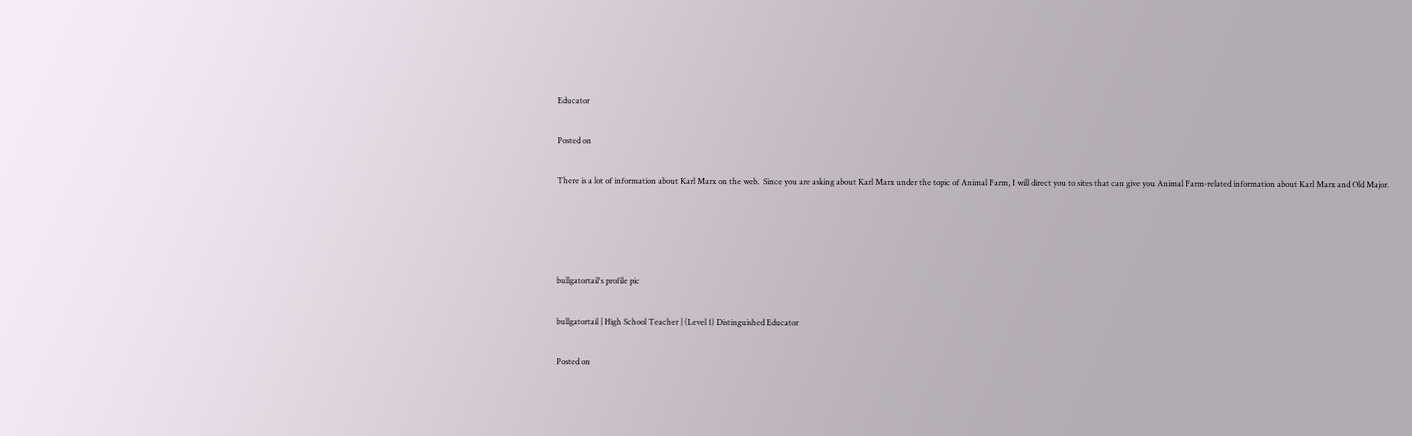Educator

Posted on

There is a lot of information about Karl Marx on the web.  Since you are asking about Karl Marx under the topic of Animal Farm, I will direct you to sites that can give you Animal Farm-related information about Karl Marx and Old Major.




bullgatortail's profile pic

bullgatortail | High School Teacher | (Level 1) Distinguished Educator

Posted on